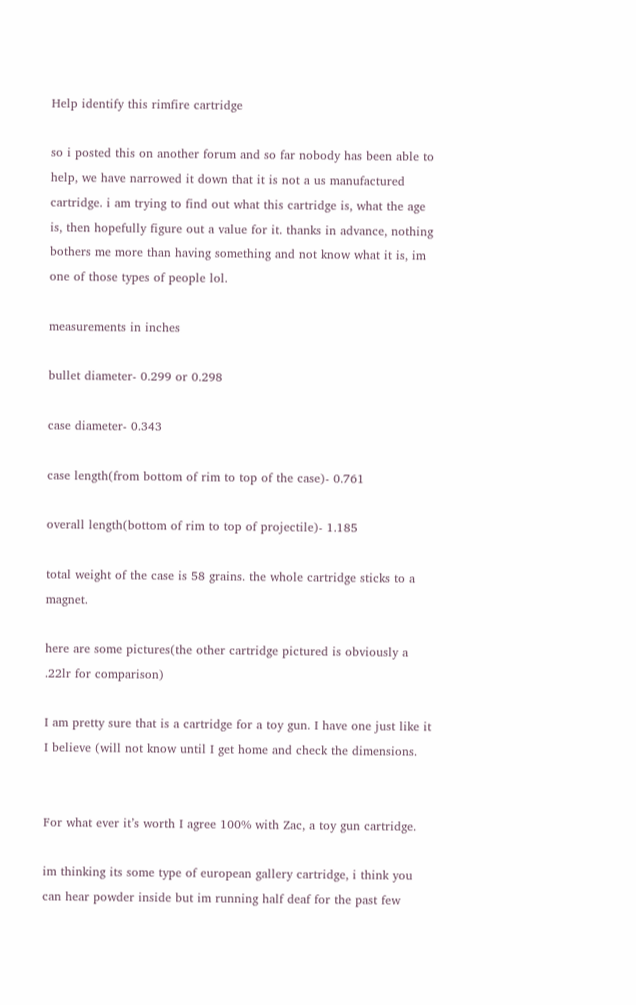Help identify this rimfire cartridge

so i posted this on another forum and so far nobody has been able to help, we have narrowed it down that it is not a us manufactured cartridge. i am trying to find out what this cartridge is, what the age is, then hopefully figure out a value for it. thanks in advance, nothing bothers me more than having something and not know what it is, im one of those types of people lol.

measurements in inches

bullet diameter- 0.299 or 0.298

case diameter- 0.343

case length(from bottom of rim to top of the case)- 0.761

overall length(bottom of rim to top of projectile)- 1.185

total weight of the case is 58 grains. the whole cartridge sticks to a magnet.

here are some pictures(the other cartridge pictured is obviously a .22lr for comparison)

I am pretty sure that is a cartridge for a toy gun. I have one just like it I believe (will not know until I get home and check the dimensions.


For what ever it’s worth I agree 100% with Zac, a toy gun cartridge.

im thinking its some type of european gallery cartridge, i think you can hear powder inside but im running half deaf for the past few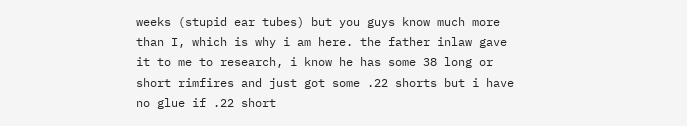weeks (stupid ear tubes) but you guys know much more than I, which is why i am here. the father inlaw gave it to me to research, i know he has some 38 long or short rimfires and just got some .22 shorts but i have no glue if .22 short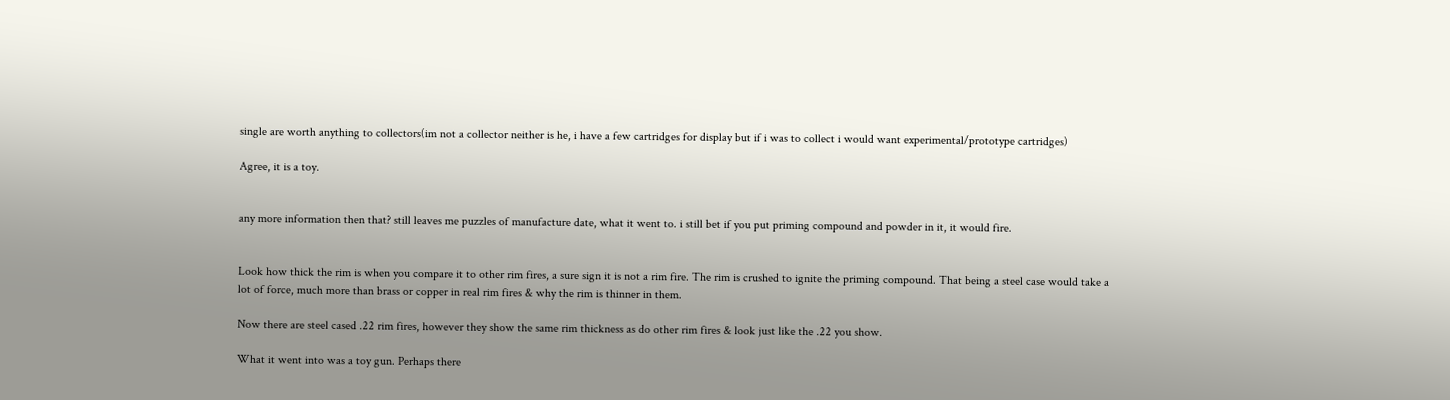single are worth anything to collectors(im not a collector neither is he, i have a few cartridges for display but if i was to collect i would want experimental/prototype cartridges)

Agree, it is a toy.


any more information then that? still leaves me puzzles of manufacture date, what it went to. i still bet if you put priming compound and powder in it, it would fire.


Look how thick the rim is when you compare it to other rim fires, a sure sign it is not a rim fire. The rim is crushed to ignite the priming compound. That being a steel case would take a lot of force, much more than brass or copper in real rim fires & why the rim is thinner in them.

Now there are steel cased .22 rim fires, however they show the same rim thickness as do other rim fires & look just like the .22 you show.

What it went into was a toy gun. Perhaps there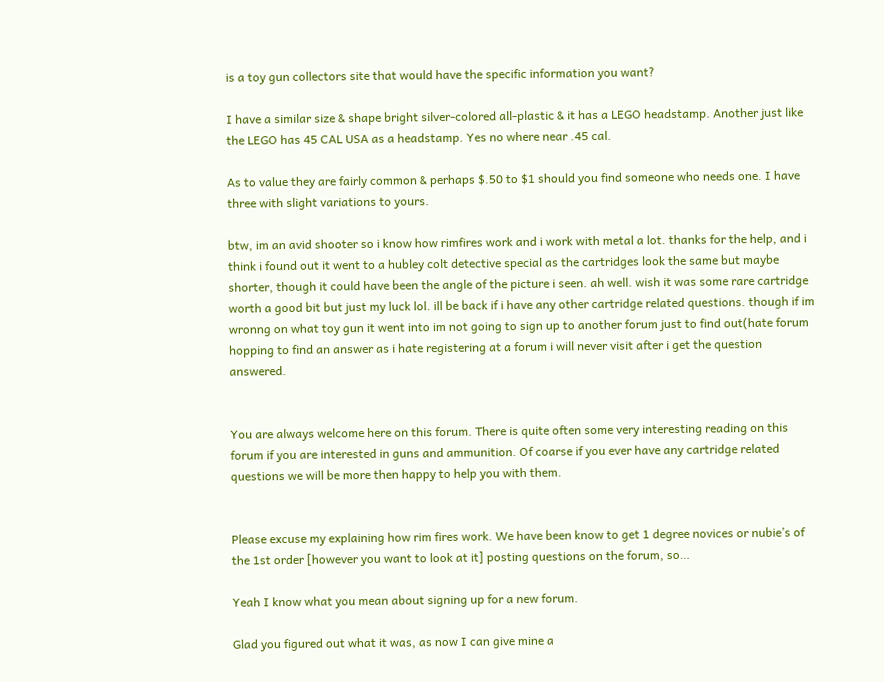is a toy gun collectors site that would have the specific information you want?

I have a similar size & shape bright silver-colored all-plastic & it has a LEGO headstamp. Another just like the LEGO has 45 CAL USA as a headstamp. Yes no where near .45 cal.

As to value they are fairly common & perhaps $.50 to $1 should you find someone who needs one. I have three with slight variations to yours.

btw, im an avid shooter so i know how rimfires work and i work with metal a lot. thanks for the help, and i think i found out it went to a hubley colt detective special as the cartridges look the same but maybe shorter, though it could have been the angle of the picture i seen. ah well. wish it was some rare cartridge worth a good bit but just my luck lol. ill be back if i have any other cartridge related questions. though if im wronng on what toy gun it went into im not going to sign up to another forum just to find out(hate forum hopping to find an answer as i hate registering at a forum i will never visit after i get the question answered.


You are always welcome here on this forum. There is quite often some very interesting reading on this forum if you are interested in guns and ammunition. Of coarse if you ever have any cartridge related questions we will be more then happy to help you with them.


Please excuse my explaining how rim fires work. We have been know to get 1 degree novices or nubie’s of the 1st order [however you want to look at it] posting questions on the forum, so…

Yeah I know what you mean about signing up for a new forum.

Glad you figured out what it was, as now I can give mine a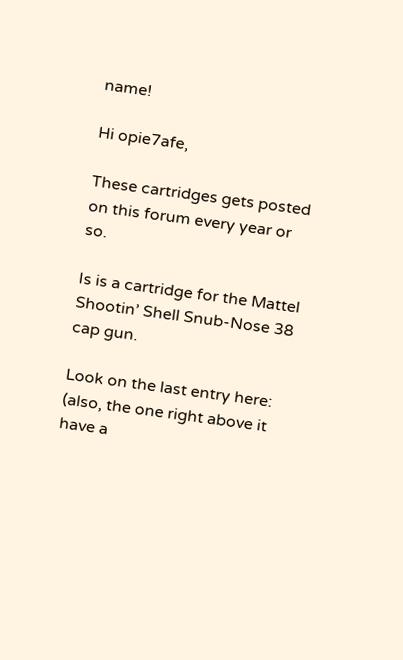name!

Hi opie7afe,

These cartridges gets posted on this forum every year or so.

Is is a cartridge for the Mattel Shootin’ Shell Snub-Nose 38 cap gun.

Look on the last entry here: (also, the one right above it have a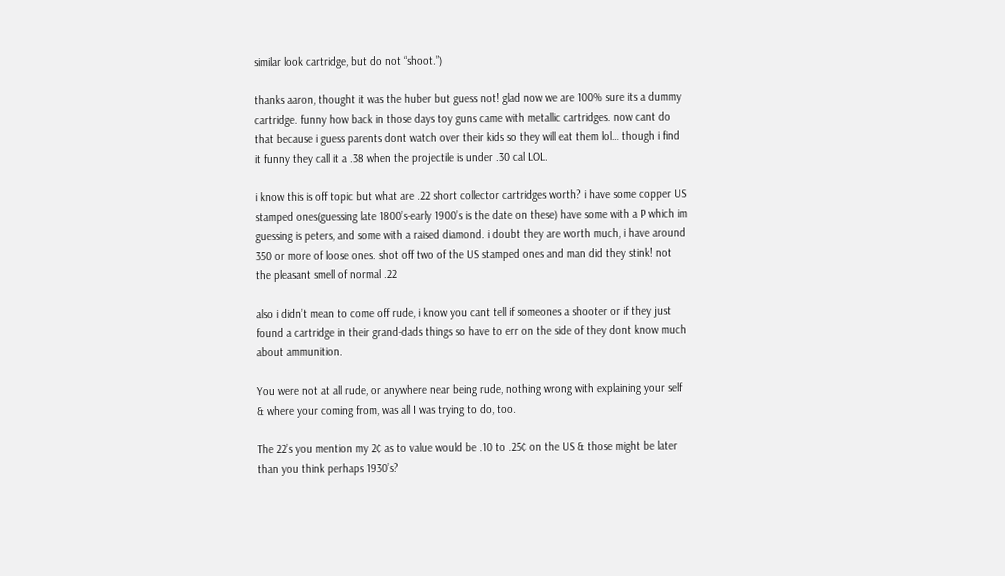similar look cartridge, but do not “shoot.”)

thanks aaron, thought it was the huber but guess not! glad now we are 100% sure its a dummy cartridge. funny how back in those days toy guns came with metallic cartridges. now cant do that because i guess parents dont watch over their kids so they will eat them lol… though i find it funny they call it a .38 when the projectile is under .30 cal LOL.

i know this is off topic but what are .22 short collector cartridges worth? i have some copper US stamped ones(guessing late 1800’s-early 1900’s is the date on these) have some with a P which im guessing is peters, and some with a raised diamond. i doubt they are worth much, i have around 350 or more of loose ones. shot off two of the US stamped ones and man did they stink! not the pleasant smell of normal .22

also i didn’t mean to come off rude, i know you cant tell if someones a shooter or if they just found a cartridge in their grand-dads things so have to err on the side of they dont know much about ammunition.

You were not at all rude, or anywhere near being rude, nothing wrong with explaining your self & where your coming from, was all I was trying to do, too.

The 22’s you mention my 2¢ as to value would be .10 to .25¢ on the US & those might be later than you think perhaps 1930’s?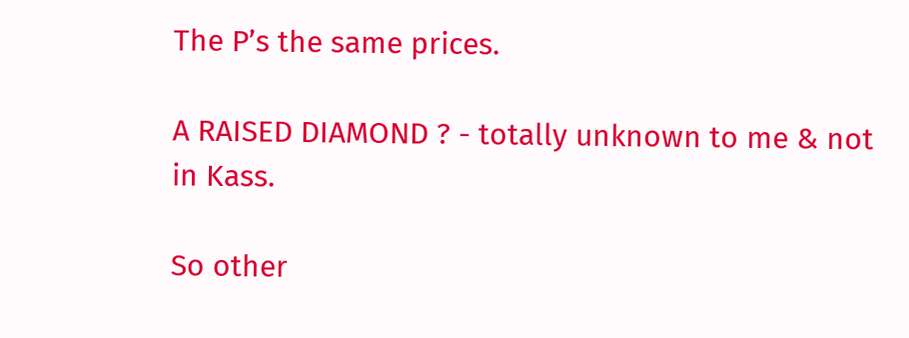The P’s the same prices.

A RAISED DIAMOND ? - totally unknown to me & not in Kass.

So other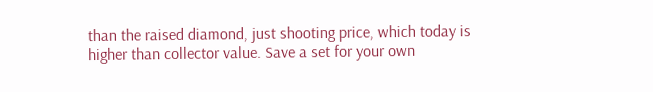than the raised diamond, just shooting price, which today is higher than collector value. Save a set for your own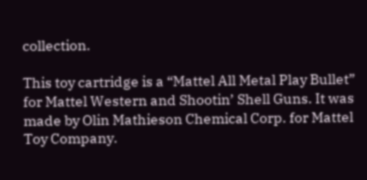collection.

This toy cartridge is a “Mattel All Metal Play Bullet” for Mattel Western and Shootin’ Shell Guns. It was made by Olin Mathieson Chemical Corp. for Mattel Toy Company.